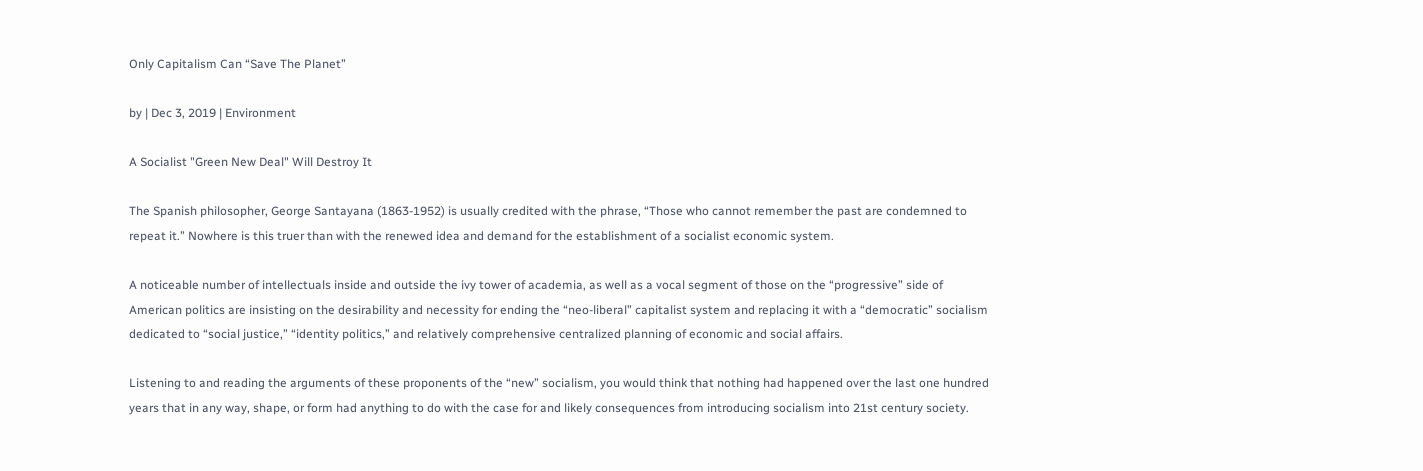Only Capitalism Can “Save The Planet”

by | Dec 3, 2019 | Environment

A Socialist "Green New Deal" Will Destroy It

The Spanish philosopher, George Santayana (1863-1952) is usually credited with the phrase, “Those who cannot remember the past are condemned to repeat it.” Nowhere is this truer than with the renewed idea and demand for the establishment of a socialist economic system.

A noticeable number of intellectuals inside and outside the ivy tower of academia, as well as a vocal segment of those on the “progressive” side of American politics are insisting on the desirability and necessity for ending the “neo-liberal” capitalist system and replacing it with a “democratic” socialism dedicated to “social justice,” “identity politics,” and relatively comprehensive centralized planning of economic and social affairs.

Listening to and reading the arguments of these proponents of the “new” socialism, you would think that nothing had happened over the last one hundred years that in any way, shape, or form had anything to do with the case for and likely consequences from introducing socialism into 21st century society.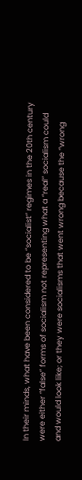In their minds, what have been considered to be “socialist” regimes in the 20th century were either “false” forms of socialism not representing what a “real” socialism could and would look like; or they were socialisms that went wrong because the “wrong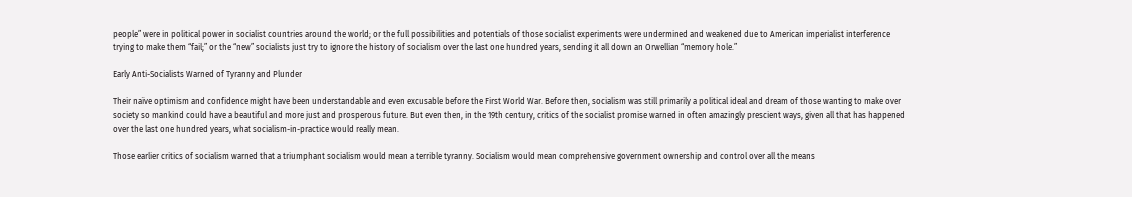people” were in political power in socialist countries around the world; or the full possibilities and potentials of those socialist experiments were undermined and weakened due to American imperialist interference trying to make them “fail;” or the “new” socialists just try to ignore the history of socialism over the last one hundred years, sending it all down an Orwellian “memory hole.”

Early Anti-Socialists Warned of Tyranny and Plunder

Their naïve optimism and confidence might have been understandable and even excusable before the First World War. Before then, socialism was still primarily a political ideal and dream of those wanting to make over society so mankind could have a beautiful and more just and prosperous future. But even then, in the 19th century, critics of the socialist promise warned in often amazingly prescient ways, given all that has happened over the last one hundred years, what socialism-in-practice would really mean.

Those earlier critics of socialism warned that a triumphant socialism would mean a terrible tyranny. Socialism would mean comprehensive government ownership and control over all the means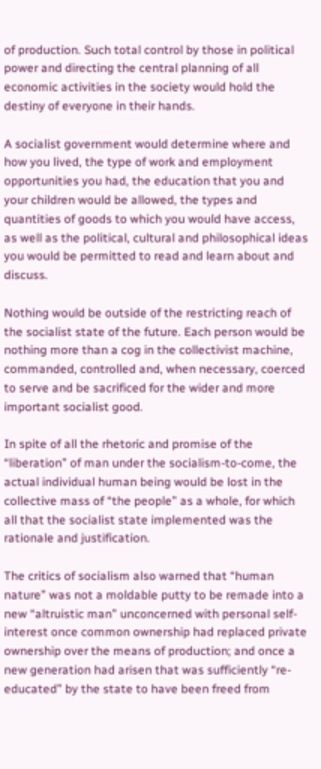of production. Such total control by those in political power and directing the central planning of all economic activities in the society would hold the destiny of everyone in their hands.

A socialist government would determine where and how you lived, the type of work and employment opportunities you had, the education that you and your children would be allowed, the types and quantities of goods to which you would have access, as well as the political, cultural and philosophical ideas you would be permitted to read and learn about and discuss.

Nothing would be outside of the restricting reach of the socialist state of the future. Each person would be nothing more than a cog in the collectivist machine, commanded, controlled and, when necessary, coerced to serve and be sacrificed for the wider and more important socialist good.

In spite of all the rhetoric and promise of the “liberation” of man under the socialism-to-come, the actual individual human being would be lost in the collective mass of “the people” as a whole, for which all that the socialist state implemented was the rationale and justification.

The critics of socialism also warned that “human nature” was not a moldable putty to be remade into a new “altruistic man” unconcerned with personal self-interest once common ownership had replaced private ownership over the means of production; and once a new generation had arisen that was sufficiently “re-educated” by the state to have been freed from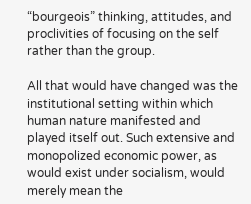“bourgeois” thinking, attitudes, and proclivities of focusing on the self rather than the group.

All that would have changed was the institutional setting within which human nature manifested and played itself out. Such extensive and monopolized economic power, as would exist under socialism, would merely mean the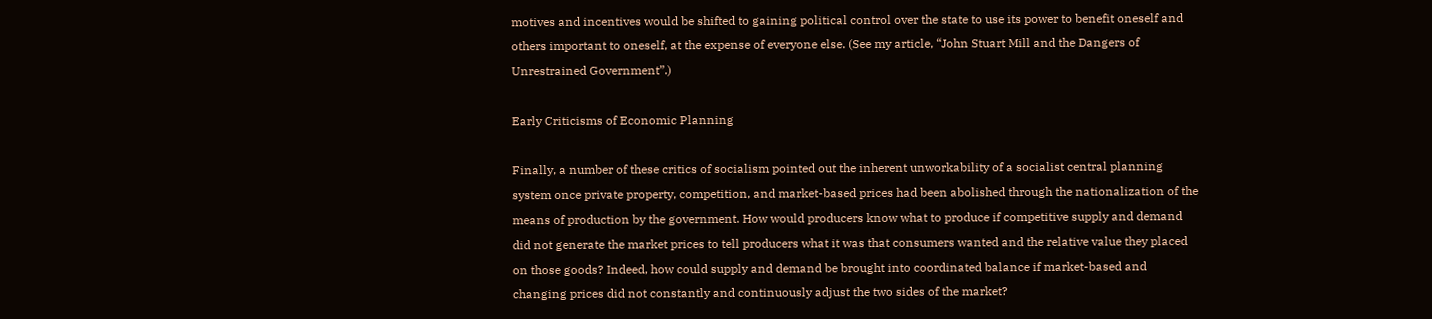motives and incentives would be shifted to gaining political control over the state to use its power to benefit oneself and others important to oneself, at the expense of everyone else. (See my article, “John Stuart Mill and the Dangers of Unrestrained Government”.)

Early Criticisms of Economic Planning

Finally, a number of these critics of socialism pointed out the inherent unworkability of a socialist central planning system once private property, competition, and market-based prices had been abolished through the nationalization of the means of production by the government. How would producers know what to produce if competitive supply and demand did not generate the market prices to tell producers what it was that consumers wanted and the relative value they placed on those goods? Indeed, how could supply and demand be brought into coordinated balance if market-based and changing prices did not constantly and continuously adjust the two sides of the market?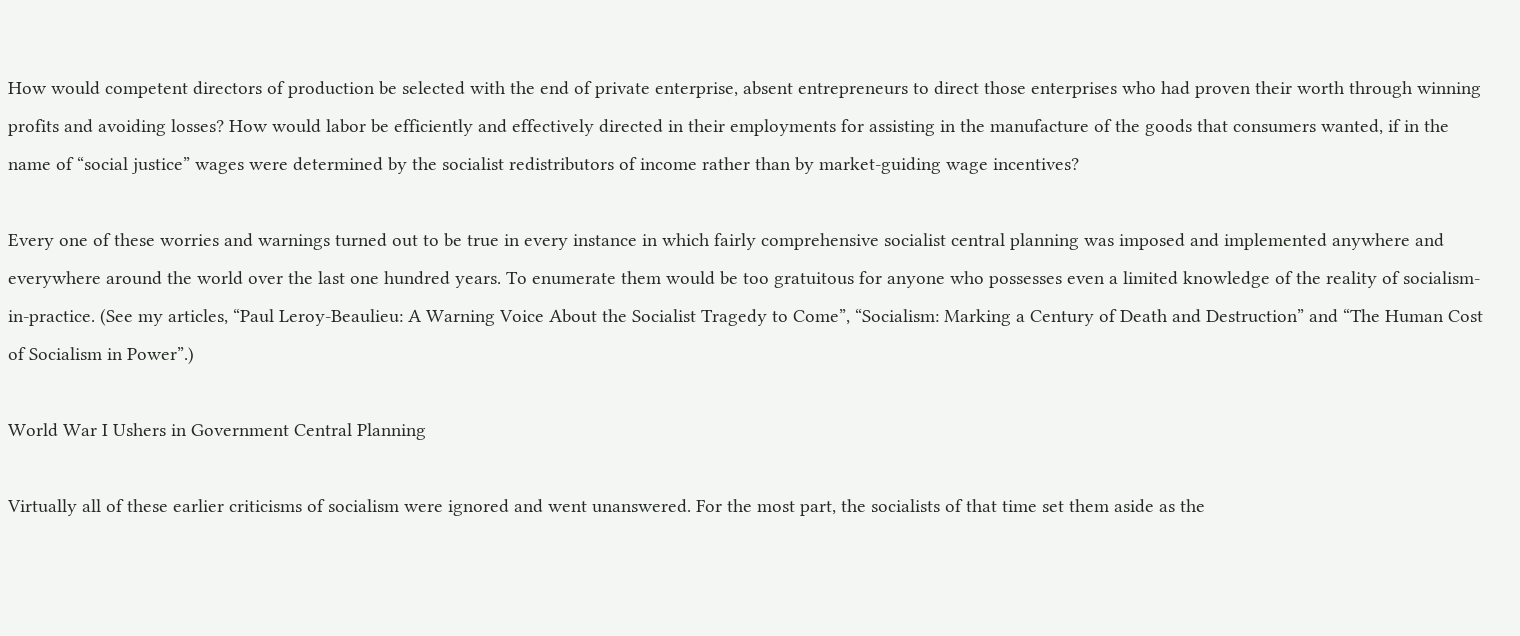How would competent directors of production be selected with the end of private enterprise, absent entrepreneurs to direct those enterprises who had proven their worth through winning profits and avoiding losses? How would labor be efficiently and effectively directed in their employments for assisting in the manufacture of the goods that consumers wanted, if in the name of “social justice” wages were determined by the socialist redistributors of income rather than by market-guiding wage incentives?

Every one of these worries and warnings turned out to be true in every instance in which fairly comprehensive socialist central planning was imposed and implemented anywhere and everywhere around the world over the last one hundred years. To enumerate them would be too gratuitous for anyone who possesses even a limited knowledge of the reality of socialism-in-practice. (See my articles, “Paul Leroy-Beaulieu: A Warning Voice About the Socialist Tragedy to Come”, “Socialism: Marking a Century of Death and Destruction” and “The Human Cost of Socialism in Power”.)

World War I Ushers in Government Central Planning

Virtually all of these earlier criticisms of socialism were ignored and went unanswered. For the most part, the socialists of that time set them aside as the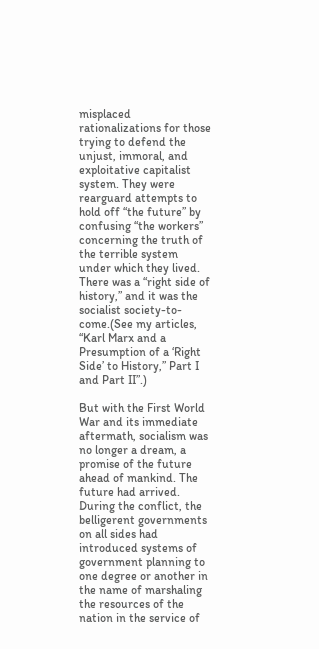misplaced rationalizations for those trying to defend the unjust, immoral, and exploitative capitalist system. They were rearguard attempts to hold off “the future” by confusing “the workers” concerning the truth of the terrible system under which they lived. There was a “right side of history,” and it was the socialist society-to-come.(See my articles, “Karl Marx and a Presumption of a ‘Right Side’ to History,” Part I and Part II”.)

But with the First World War and its immediate aftermath, socialism was no longer a dream, a promise of the future ahead of mankind. The future had arrived. During the conflict, the belligerent governments on all sides had introduced systems of government planning to one degree or another in the name of marshaling the resources of the nation in the service of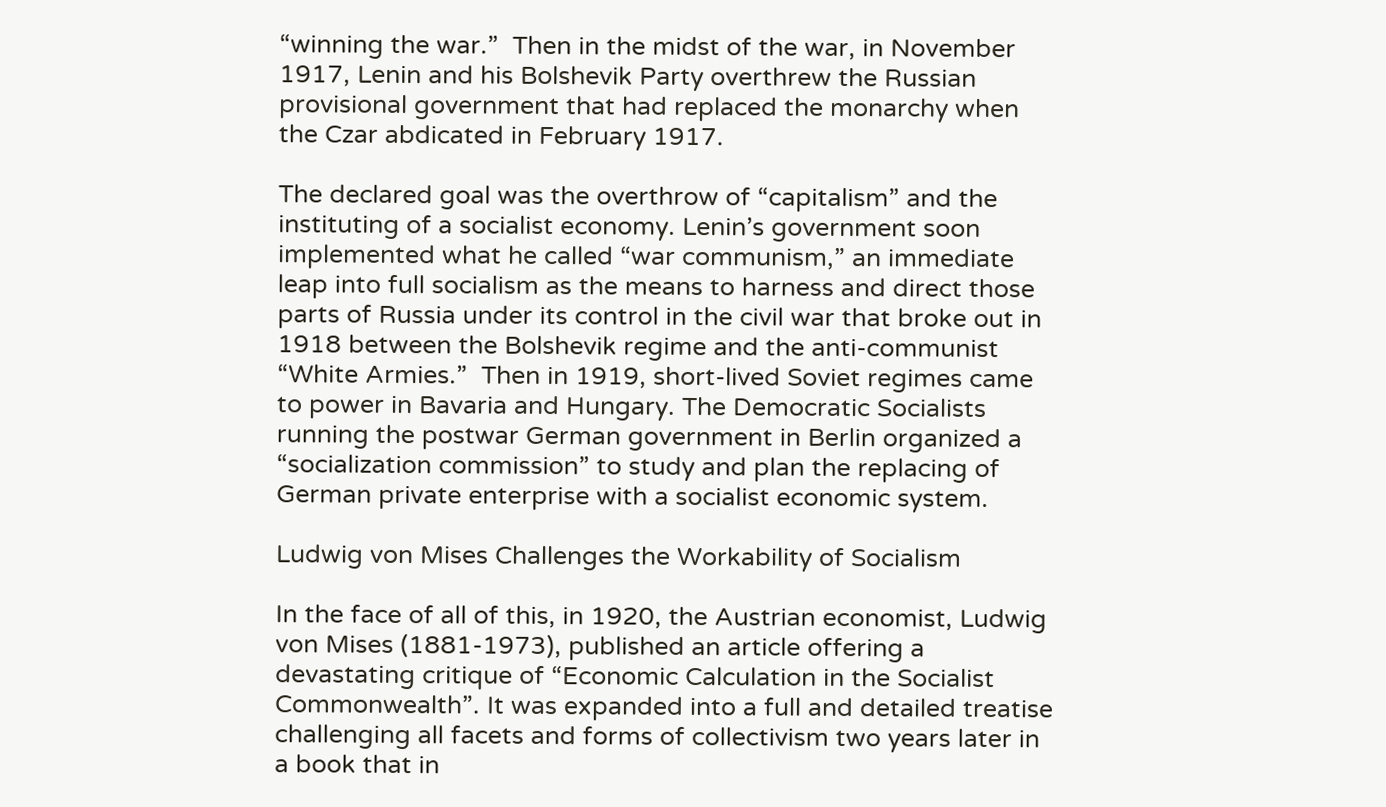“winning the war.”  Then in the midst of the war, in November 1917, Lenin and his Bolshevik Party overthrew the Russian provisional government that had replaced the monarchy when the Czar abdicated in February 1917.

The declared goal was the overthrow of “capitalism” and the instituting of a socialist economy. Lenin’s government soon implemented what he called “war communism,” an immediate leap into full socialism as the means to harness and direct those parts of Russia under its control in the civil war that broke out in 1918 between the Bolshevik regime and the anti-communist “White Armies.”  Then in 1919, short-lived Soviet regimes came to power in Bavaria and Hungary. The Democratic Socialists running the postwar German government in Berlin organized a “socialization commission” to study and plan the replacing of German private enterprise with a socialist economic system.

Ludwig von Mises Challenges the Workability of Socialism

In the face of all of this, in 1920, the Austrian economist, Ludwig von Mises (1881-1973), published an article offering a devastating critique of “Economic Calculation in the Socialist Commonwealth”. It was expanded into a full and detailed treatise challenging all facets and forms of collectivism two years later in a book that in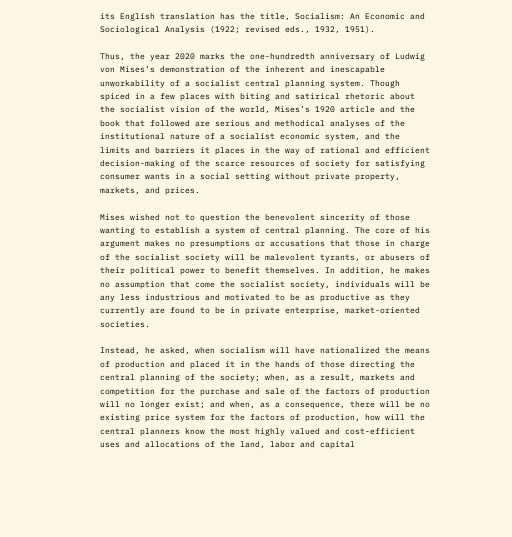its English translation has the title, Socialism: An Economic and Sociological Analysis (1922; revised eds., 1932, 1951).

Thus, the year 2020 marks the one-hundredth anniversary of Ludwig von Mises’s demonstration of the inherent and inescapable unworkability of a socialist central planning system. Though spiced in a few places with biting and satirical rhetoric about the socialist vision of the world, Mises’s 1920 article and the book that followed are serious and methodical analyses of the institutional nature of a socialist economic system, and the limits and barriers it places in the way of rational and efficient decision-making of the scarce resources of society for satisfying consumer wants in a social setting without private property, markets, and prices.

Mises wished not to question the benevolent sincerity of those wanting to establish a system of central planning. The core of his argument makes no presumptions or accusations that those in charge of the socialist society will be malevolent tyrants, or abusers of their political power to benefit themselves. In addition, he makes no assumption that come the socialist society, individuals will be any less industrious and motivated to be as productive as they currently are found to be in private enterprise, market-oriented societies.

Instead, he asked, when socialism will have nationalized the means of production and placed it in the hands of those directing the central planning of the society; when, as a result, markets and competition for the purchase and sale of the factors of production will no longer exist; and when, as a consequence, there will be no existing price system for the factors of production, how will the central planners know the most highly valued and cost-efficient uses and allocations of the land, labor and capital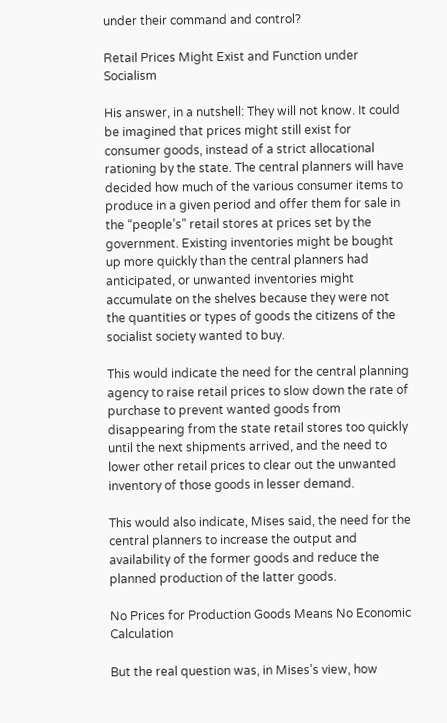under their command and control?

Retail Prices Might Exist and Function under Socialism

His answer, in a nutshell: They will not know. It could be imagined that prices might still exist for consumer goods, instead of a strict allocational rationing by the state. The central planners will have decided how much of the various consumer items to produce in a given period and offer them for sale in the “people’s” retail stores at prices set by the government. Existing inventories might be bought up more quickly than the central planners had anticipated, or unwanted inventories might accumulate on the shelves because they were not the quantities or types of goods the citizens of the socialist society wanted to buy.

This would indicate the need for the central planning agency to raise retail prices to slow down the rate of purchase to prevent wanted goods from disappearing from the state retail stores too quickly until the next shipments arrived, and the need to lower other retail prices to clear out the unwanted inventory of those goods in lesser demand.

This would also indicate, Mises said, the need for the central planners to increase the output and availability of the former goods and reduce the planned production of the latter goods.

No Prices for Production Goods Means No Economic Calculation

But the real question was, in Mises’s view, how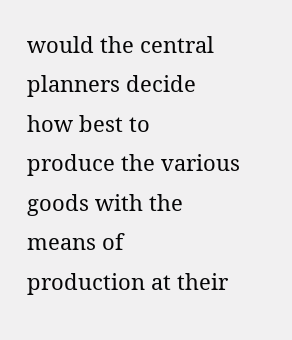would the central planners decide how best to produce the various goods with the means of production at their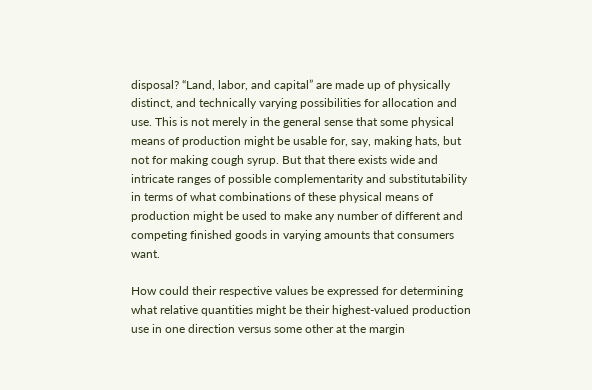disposal? “Land, labor, and capital” are made up of physically distinct, and technically varying possibilities for allocation and use. This is not merely in the general sense that some physical means of production might be usable for, say, making hats, but not for making cough syrup. But that there exists wide and intricate ranges of possible complementarity and substitutability in terms of what combinations of these physical means of production might be used to make any number of different and competing finished goods in varying amounts that consumers want.

How could their respective values be expressed for determining what relative quantities might be their highest-valued production use in one direction versus some other at the margin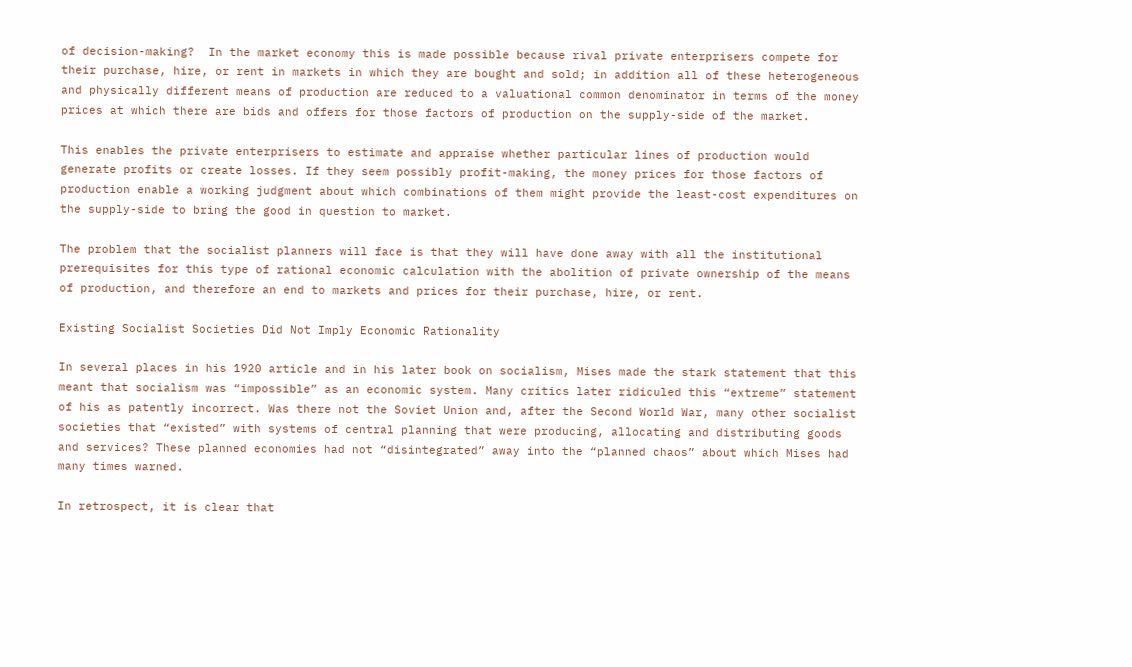of decision-making?  In the market economy this is made possible because rival private enterprisers compete for their purchase, hire, or rent in markets in which they are bought and sold; in addition all of these heterogeneous and physically different means of production are reduced to a valuational common denominator in terms of the money prices at which there are bids and offers for those factors of production on the supply-side of the market.

This enables the private enterprisers to estimate and appraise whether particular lines of production would generate profits or create losses. If they seem possibly profit-making, the money prices for those factors of production enable a working judgment about which combinations of them might provide the least-cost expenditures on the supply-side to bring the good in question to market.

The problem that the socialist planners will face is that they will have done away with all the institutional prerequisites for this type of rational economic calculation with the abolition of private ownership of the means of production, and therefore an end to markets and prices for their purchase, hire, or rent.

Existing Socialist Societies Did Not Imply Economic Rationality

In several places in his 1920 article and in his later book on socialism, Mises made the stark statement that this meant that socialism was “impossible” as an economic system. Many critics later ridiculed this “extreme” statement of his as patently incorrect. Was there not the Soviet Union and, after the Second World War, many other socialist societies that “existed” with systems of central planning that were producing, allocating and distributing goods and services? These planned economies had not “disintegrated” away into the “planned chaos” about which Mises had many times warned.

In retrospect, it is clear that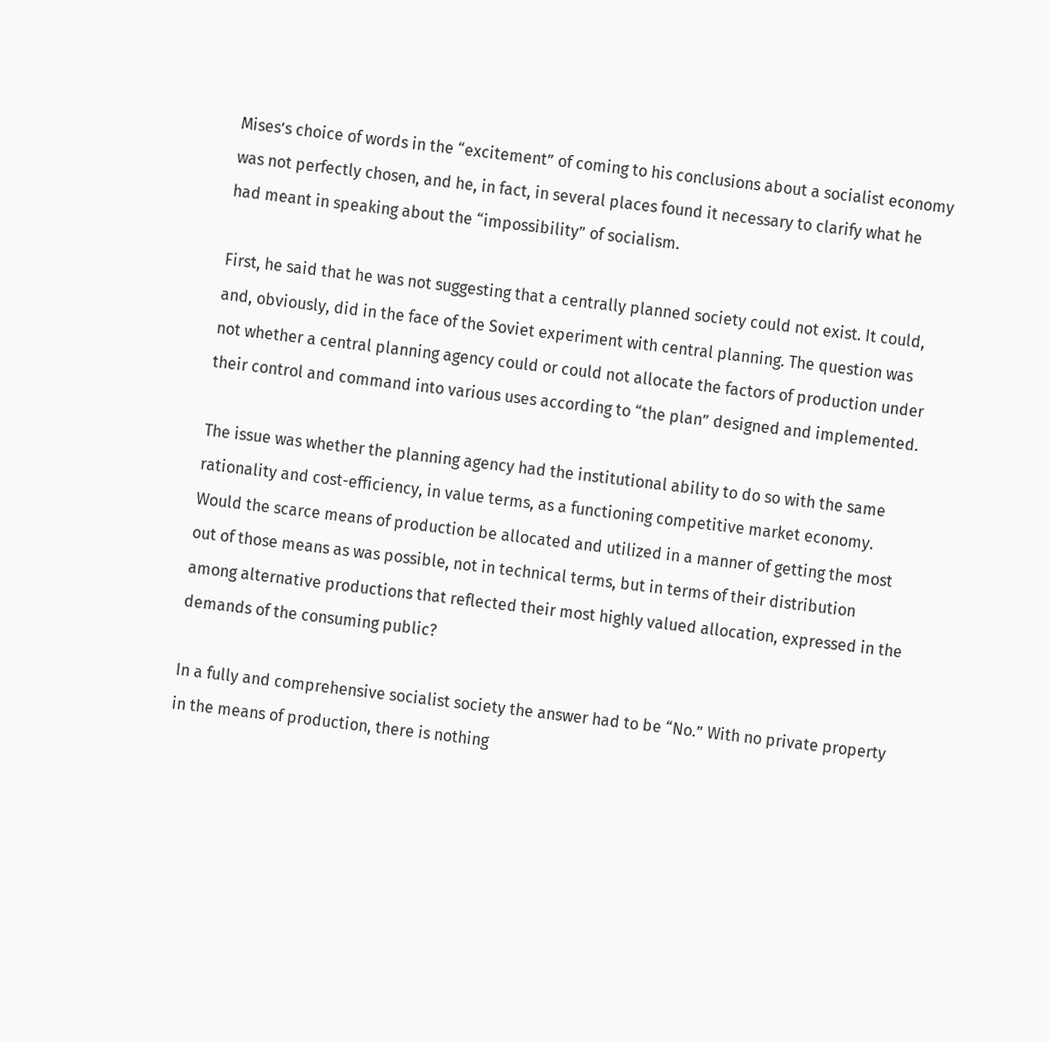Mises’s choice of words in the “excitement” of coming to his conclusions about a socialist economy was not perfectly chosen, and he, in fact, in several places found it necessary to clarify what he had meant in speaking about the “impossibility” of socialism.

First, he said that he was not suggesting that a centrally planned society could not exist. It could, and, obviously, did in the face of the Soviet experiment with central planning. The question was not whether a central planning agency could or could not allocate the factors of production under their control and command into various uses according to “the plan” designed and implemented.

The issue was whether the planning agency had the institutional ability to do so with the same rationality and cost-efficiency, in value terms, as a functioning competitive market economy. Would the scarce means of production be allocated and utilized in a manner of getting the most out of those means as was possible, not in technical terms, but in terms of their distribution among alternative productions that reflected their most highly valued allocation, expressed in the demands of the consuming public?

In a fully and comprehensive socialist society the answer had to be “No.” With no private property in the means of production, there is nothing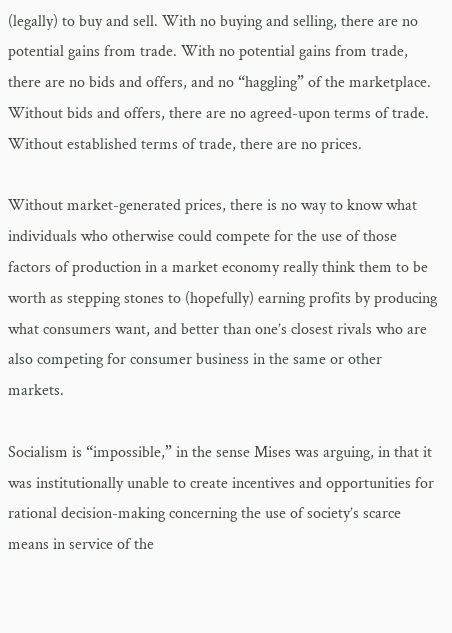(legally) to buy and sell. With no buying and selling, there are no potential gains from trade. With no potential gains from trade, there are no bids and offers, and no “haggling” of the marketplace. Without bids and offers, there are no agreed-upon terms of trade. Without established terms of trade, there are no prices.

Without market-generated prices, there is no way to know what individuals who otherwise could compete for the use of those factors of production in a market economy really think them to be worth as stepping stones to (hopefully) earning profits by producing what consumers want, and better than one’s closest rivals who are also competing for consumer business in the same or other markets.

Socialism is “impossible,” in the sense Mises was arguing, in that it was institutionally unable to create incentives and opportunities for rational decision-making concerning the use of society’s scarce means in service of the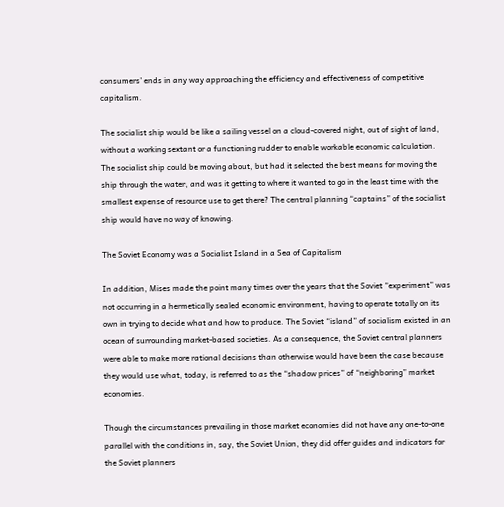consumers’ ends in any way approaching the efficiency and effectiveness of competitive capitalism.

The socialist ship would be like a sailing vessel on a cloud-covered night, out of sight of land, without a working sextant or a functioning rudder to enable workable economic calculation. The socialist ship could be moving about, but had it selected the best means for moving the ship through the water, and was it getting to where it wanted to go in the least time with the smallest expense of resource use to get there? The central planning “captains” of the socialist ship would have no way of knowing.

The Soviet Economy was a Socialist Island in a Sea of Capitalism

In addition, Mises made the point many times over the years that the Soviet “experiment” was not occurring in a hermetically sealed economic environment, having to operate totally on its own in trying to decide what and how to produce. The Soviet “island” of socialism existed in an ocean of surrounding market-based societies. As a consequence, the Soviet central planners were able to make more rational decisions than otherwise would have been the case because they would use what, today, is referred to as the “shadow prices” of “neighboring” market economies.

Though the circumstances prevailing in those market economies did not have any one-to-one parallel with the conditions in, say, the Soviet Union, they did offer guides and indicators for the Soviet planners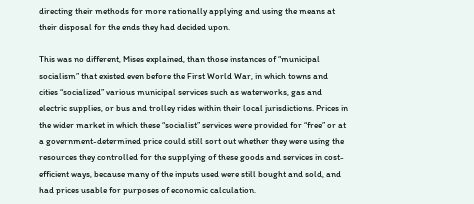directing their methods for more rationally applying and using the means at their disposal for the ends they had decided upon.

This was no different, Mises explained, than those instances of “municipal socialism” that existed even before the First World War, in which towns and cities “socialized” various municipal services such as waterworks, gas and electric supplies, or bus and trolley rides within their local jurisdictions. Prices in the wider market in which these “socialist” services were provided for “free” or at a government-determined price could still sort out whether they were using the resources they controlled for the supplying of these goods and services in cost-efficient ways, because many of the inputs used were still bought and sold, and had prices usable for purposes of economic calculation.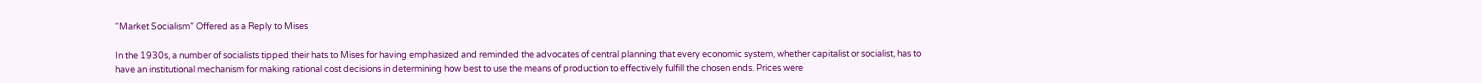“Market Socialism” Offered as a Reply to Mises

In the 1930s, a number of socialists tipped their hats to Mises for having emphasized and reminded the advocates of central planning that every economic system, whether capitalist or socialist, has to have an institutional mechanism for making rational cost decisions in determining how best to use the means of production to effectively fulfill the chosen ends. Prices were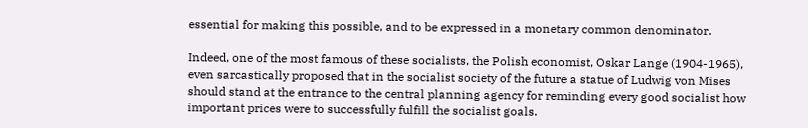essential for making this possible, and to be expressed in a monetary common denominator.

Indeed, one of the most famous of these socialists, the Polish economist, Oskar Lange (1904-1965), even sarcastically proposed that in the socialist society of the future a statue of Ludwig von Mises should stand at the entrance to the central planning agency for reminding every good socialist how important prices were to successfully fulfill the socialist goals.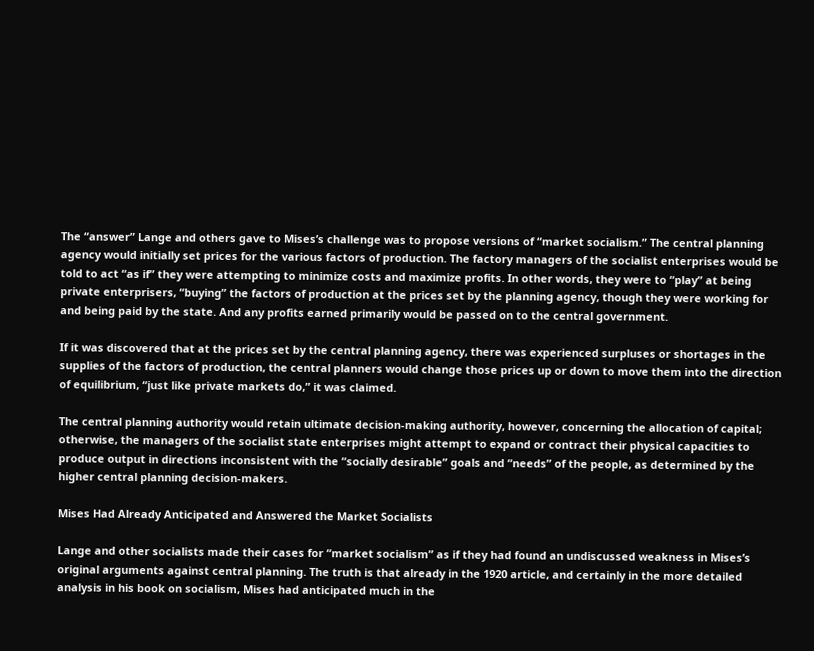The “answer” Lange and others gave to Mises’s challenge was to propose versions of “market socialism.” The central planning agency would initially set prices for the various factors of production. The factory managers of the socialist enterprises would be told to act “as if” they were attempting to minimize costs and maximize profits. In other words, they were to “play” at being private enterprisers, “buying” the factors of production at the prices set by the planning agency, though they were working for and being paid by the state. And any profits earned primarily would be passed on to the central government.

If it was discovered that at the prices set by the central planning agency, there was experienced surpluses or shortages in the supplies of the factors of production, the central planners would change those prices up or down to move them into the direction of equilibrium, “just like private markets do,” it was claimed.

The central planning authority would retain ultimate decision-making authority, however, concerning the allocation of capital; otherwise, the managers of the socialist state enterprises might attempt to expand or contract their physical capacities to produce output in directions inconsistent with the “socially desirable” goals and “needs” of the people, as determined by the higher central planning decision-makers.

Mises Had Already Anticipated and Answered the Market Socialists

Lange and other socialists made their cases for “market socialism” as if they had found an undiscussed weakness in Mises’s original arguments against central planning. The truth is that already in the 1920 article, and certainly in the more detailed analysis in his book on socialism, Mises had anticipated much in the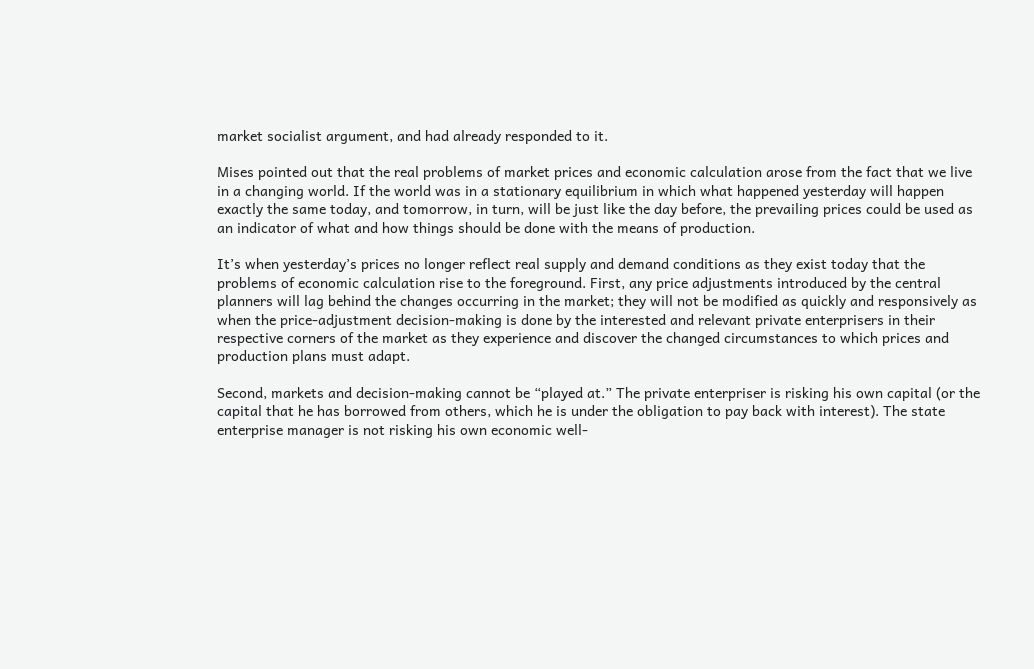market socialist argument, and had already responded to it.

Mises pointed out that the real problems of market prices and economic calculation arose from the fact that we live in a changing world. If the world was in a stationary equilibrium in which what happened yesterday will happen exactly the same today, and tomorrow, in turn, will be just like the day before, the prevailing prices could be used as an indicator of what and how things should be done with the means of production.

It’s when yesterday’s prices no longer reflect real supply and demand conditions as they exist today that the problems of economic calculation rise to the foreground. First, any price adjustments introduced by the central planners will lag behind the changes occurring in the market; they will not be modified as quickly and responsively as when the price-adjustment decision-making is done by the interested and relevant private enterprisers in their respective corners of the market as they experience and discover the changed circumstances to which prices and production plans must adapt.

Second, markets and decision-making cannot be “played at.” The private enterpriser is risking his own capital (or the capital that he has borrowed from others, which he is under the obligation to pay back with interest). The state enterprise manager is not risking his own economic well-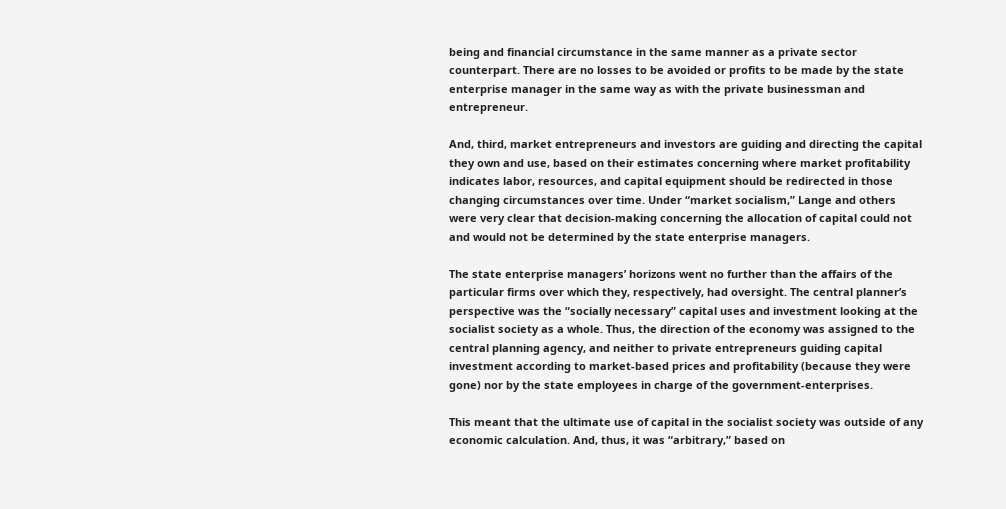being and financial circumstance in the same manner as a private sector counterpart. There are no losses to be avoided or profits to be made by the state enterprise manager in the same way as with the private businessman and entrepreneur.

And, third, market entrepreneurs and investors are guiding and directing the capital they own and use, based on their estimates concerning where market profitability indicates labor, resources, and capital equipment should be redirected in those changing circumstances over time. Under “market socialism,” Lange and others were very clear that decision-making concerning the allocation of capital could not and would not be determined by the state enterprise managers.

The state enterprise managers’ horizons went no further than the affairs of the particular firms over which they, respectively, had oversight. The central planner’s perspective was the “socially necessary” capital uses and investment looking at the socialist society as a whole. Thus, the direction of the economy was assigned to the central planning agency, and neither to private entrepreneurs guiding capital investment according to market-based prices and profitability (because they were gone) nor by the state employees in charge of the government-enterprises.

This meant that the ultimate use of capital in the socialist society was outside of any economic calculation. And, thus, it was “arbitrary,” based on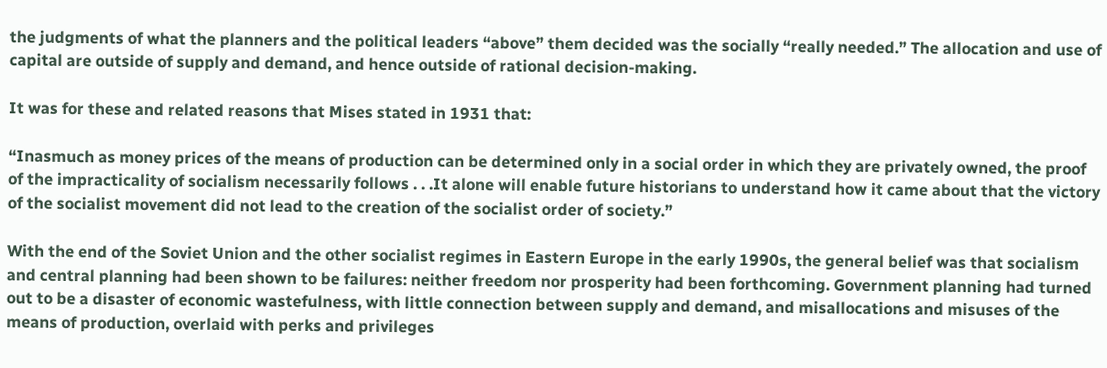the judgments of what the planners and the political leaders “above” them decided was the socially “really needed.” The allocation and use of capital are outside of supply and demand, and hence outside of rational decision-making.

It was for these and related reasons that Mises stated in 1931 that:

“Inasmuch as money prices of the means of production can be determined only in a social order in which they are privately owned, the proof of the impracticality of socialism necessarily follows . . .It alone will enable future historians to understand how it came about that the victory of the socialist movement did not lead to the creation of the socialist order of society.”

With the end of the Soviet Union and the other socialist regimes in Eastern Europe in the early 1990s, the general belief was that socialism and central planning had been shown to be failures: neither freedom nor prosperity had been forthcoming. Government planning had turned out to be a disaster of economic wastefulness, with little connection between supply and demand, and misallocations and misuses of the means of production, overlaid with perks and privileges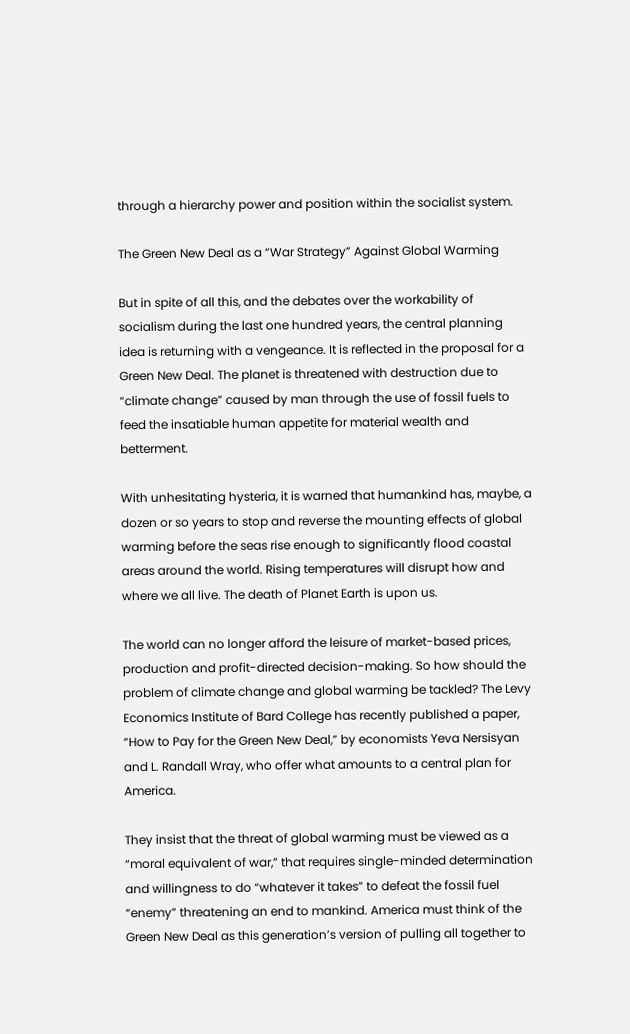through a hierarchy power and position within the socialist system.

The Green New Deal as a “War Strategy” Against Global Warming

But in spite of all this, and the debates over the workability of socialism during the last one hundred years, the central planning idea is returning with a vengeance. It is reflected in the proposal for a Green New Deal. The planet is threatened with destruction due to “climate change” caused by man through the use of fossil fuels to feed the insatiable human appetite for material wealth and betterment.

With unhesitating hysteria, it is warned that humankind has, maybe, a dozen or so years to stop and reverse the mounting effects of global warming before the seas rise enough to significantly flood coastal areas around the world. Rising temperatures will disrupt how and where we all live. The death of Planet Earth is upon us.

The world can no longer afford the leisure of market-based prices, production and profit-directed decision-making. So how should the problem of climate change and global warming be tackled? The Levy Economics Institute of Bard College has recently published a paper, “How to Pay for the Green New Deal,” by economists Yeva Nersisyan and L. Randall Wray, who offer what amounts to a central plan for America.

They insist that the threat of global warming must be viewed as a “moral equivalent of war,” that requires single-minded determination and willingness to do “whatever it takes” to defeat the fossil fuel “enemy” threatening an end to mankind. America must think of the Green New Deal as this generation’s version of pulling all together to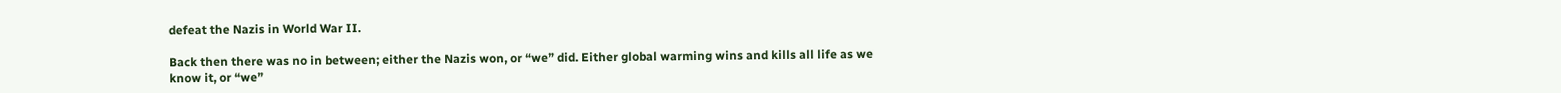defeat the Nazis in World War II.

Back then there was no in between; either the Nazis won, or “we” did. Either global warming wins and kills all life as we know it, or “we”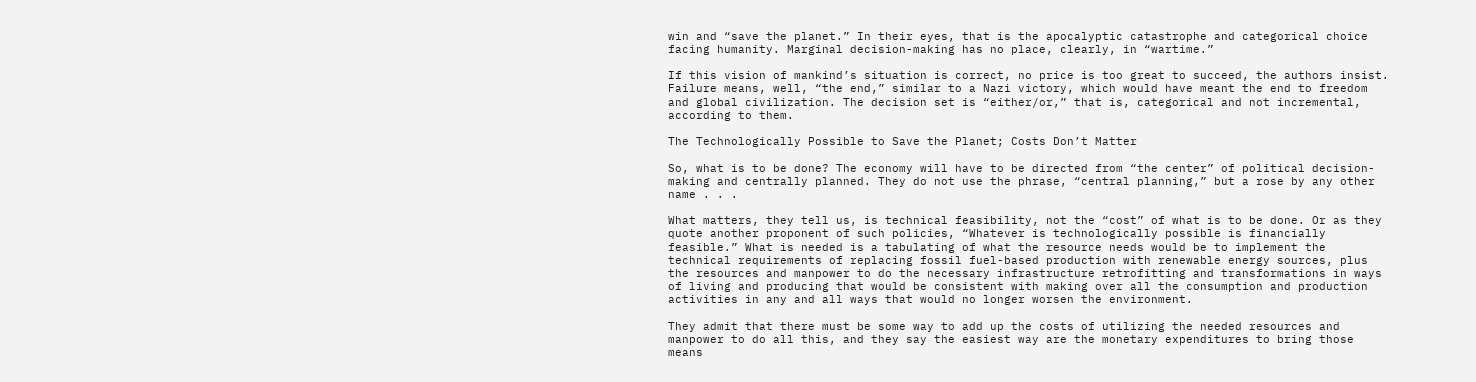win and “save the planet.” In their eyes, that is the apocalyptic catastrophe and categorical choice facing humanity. Marginal decision-making has no place, clearly, in “wartime.”

If this vision of mankind’s situation is correct, no price is too great to succeed, the authors insist. Failure means, well, “the end,” similar to a Nazi victory, which would have meant the end to freedom and global civilization. The decision set is “either/or,” that is, categorical and not incremental, according to them.

The Technologically Possible to Save the Planet; Costs Don’t Matter

So, what is to be done? The economy will have to be directed from “the center” of political decision-making and centrally planned. They do not use the phrase, “central planning,” but a rose by any other name . . .

What matters, they tell us, is technical feasibility, not the “cost” of what is to be done. Or as they quote another proponent of such policies, “Whatever is technologically possible is financially feasible.” What is needed is a tabulating of what the resource needs would be to implement the technical requirements of replacing fossil fuel-based production with renewable energy sources, plus the resources and manpower to do the necessary infrastructure retrofitting and transformations in ways of living and producing that would be consistent with making over all the consumption and production activities in any and all ways that would no longer worsen the environment.

They admit that there must be some way to add up the costs of utilizing the needed resources and manpower to do all this, and they say the easiest way are the monetary expenditures to bring those means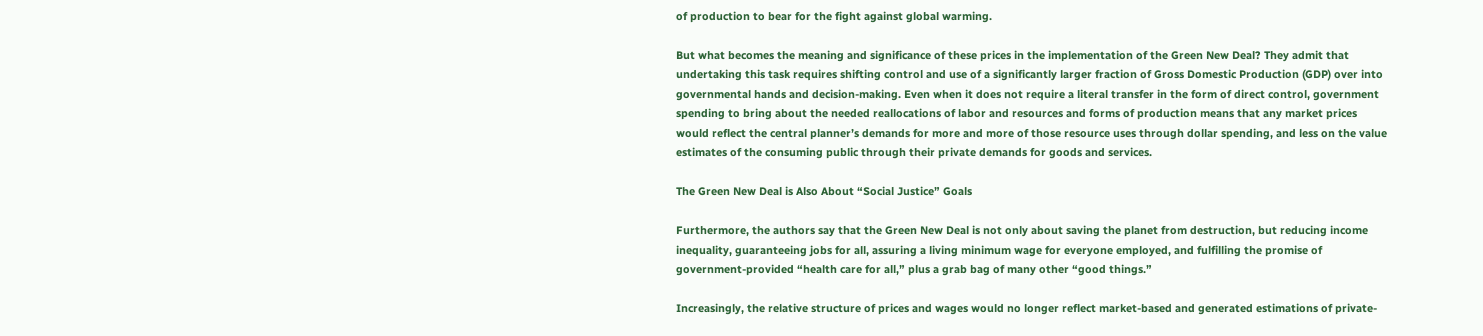of production to bear for the fight against global warming.

But what becomes the meaning and significance of these prices in the implementation of the Green New Deal? They admit that undertaking this task requires shifting control and use of a significantly larger fraction of Gross Domestic Production (GDP) over into governmental hands and decision-making. Even when it does not require a literal transfer in the form of direct control, government spending to bring about the needed reallocations of labor and resources and forms of production means that any market prices would reflect the central planner’s demands for more and more of those resource uses through dollar spending, and less on the value estimates of the consuming public through their private demands for goods and services.

The Green New Deal is Also About “Social Justice” Goals

Furthermore, the authors say that the Green New Deal is not only about saving the planet from destruction, but reducing income inequality, guaranteeing jobs for all, assuring a living minimum wage for everyone employed, and fulfilling the promise of government-provided “health care for all,” plus a grab bag of many other “good things.”

Increasingly, the relative structure of prices and wages would no longer reflect market-based and generated estimations of private-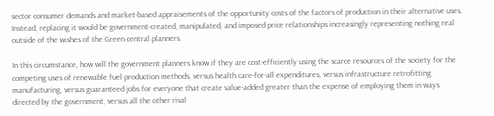sector consumer demands and market-based appraisements of the opportunity costs of the factors of production in their alternative uses. Instead, replacing it would be government-created, manipulated, and imposed price relationships increasingly representing nothing real outside of the wishes of the Green central planners.

In this circumstance, how will the government planners know if they are cost-efficiently using the scarce resources of the society for the competing uses of renewable fuel production methods, versus health care-for-all expenditures, versus infrastructure retrofitting manufacturing, versus guaranteed jobs for everyone that create value-added greater than the expense of employing them in ways directed by the government, versus all the other rival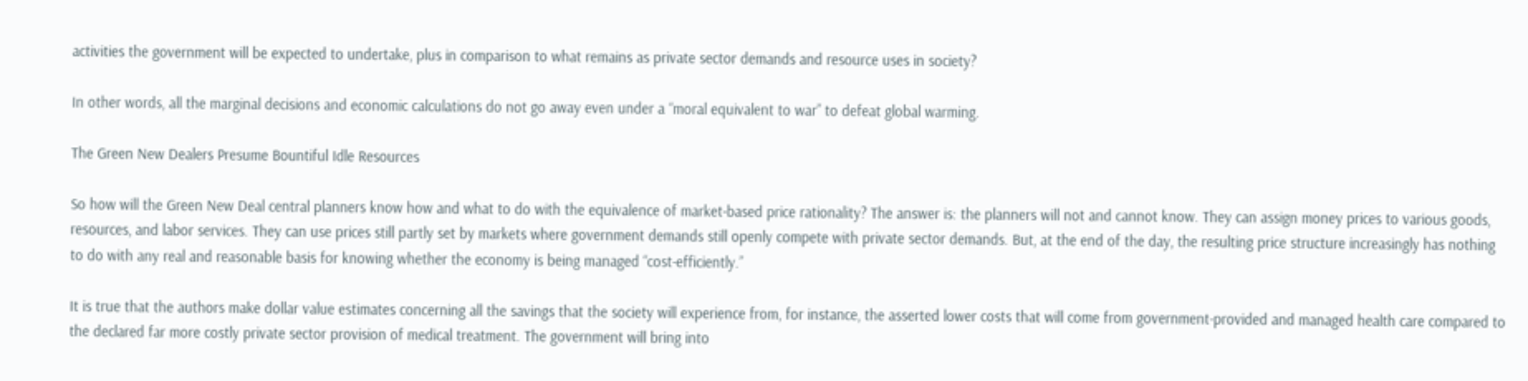activities the government will be expected to undertake, plus in comparison to what remains as private sector demands and resource uses in society?

In other words, all the marginal decisions and economic calculations do not go away even under a “moral equivalent to war” to defeat global warming.

The Green New Dealers Presume Bountiful Idle Resources

So how will the Green New Deal central planners know how and what to do with the equivalence of market-based price rationality? The answer is: the planners will not and cannot know. They can assign money prices to various goods, resources, and labor services. They can use prices still partly set by markets where government demands still openly compete with private sector demands. But, at the end of the day, the resulting price structure increasingly has nothing to do with any real and reasonable basis for knowing whether the economy is being managed “cost-efficiently.”

It is true that the authors make dollar value estimates concerning all the savings that the society will experience from, for instance, the asserted lower costs that will come from government-provided and managed health care compared to the declared far more costly private sector provision of medical treatment. The government will bring into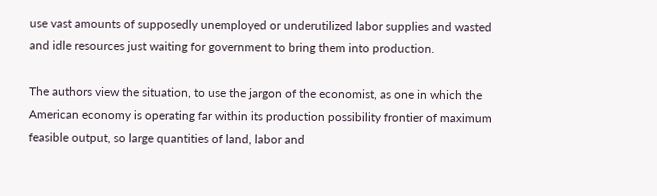use vast amounts of supposedly unemployed or underutilized labor supplies and wasted and idle resources just waiting for government to bring them into production.

The authors view the situation, to use the jargon of the economist, as one in which the American economy is operating far within its production possibility frontier of maximum feasible output, so large quantities of land, labor and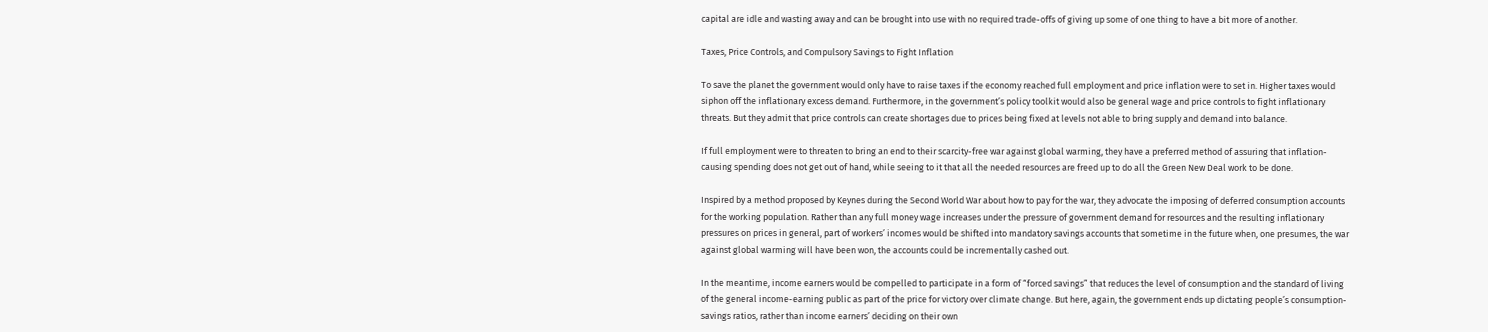capital are idle and wasting away and can be brought into use with no required trade-offs of giving up some of one thing to have a bit more of another.

Taxes, Price Controls, and Compulsory Savings to Fight Inflation

To save the planet the government would only have to raise taxes if the economy reached full employment and price inflation were to set in. Higher taxes would siphon off the inflationary excess demand. Furthermore, in the government’s policy toolkit would also be general wage and price controls to fight inflationary threats. But they admit that price controls can create shortages due to prices being fixed at levels not able to bring supply and demand into balance.

If full employment were to threaten to bring an end to their scarcity-free war against global warming, they have a preferred method of assuring that inflation-causing spending does not get out of hand, while seeing to it that all the needed resources are freed up to do all the Green New Deal work to be done.

Inspired by a method proposed by Keynes during the Second World War about how to pay for the war, they advocate the imposing of deferred consumption accounts for the working population. Rather than any full money wage increases under the pressure of government demand for resources and the resulting inflationary pressures on prices in general, part of workers’ incomes would be shifted into mandatory savings accounts that sometime in the future when, one presumes, the war against global warming will have been won, the accounts could be incrementally cashed out.

In the meantime, income earners would be compelled to participate in a form of “forced savings” that reduces the level of consumption and the standard of living of the general income-earning public as part of the price for victory over climate change. But here, again, the government ends up dictating people’s consumption-savings ratios, rather than income earners’ deciding on their own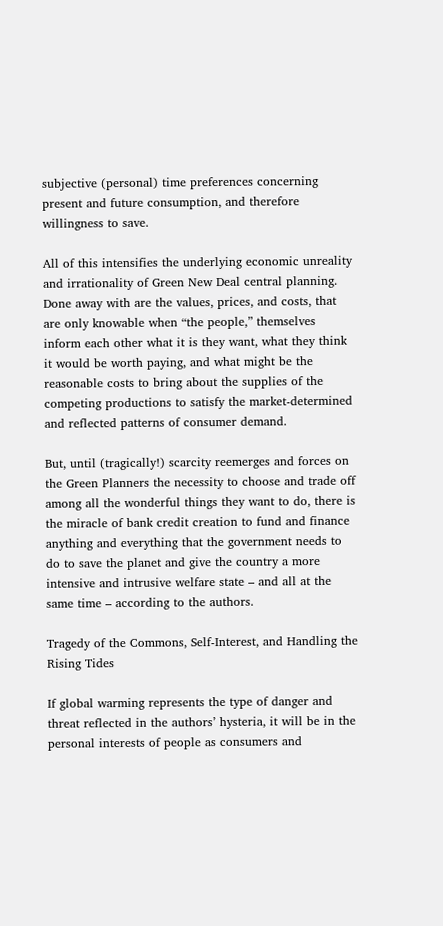subjective (personal) time preferences concerning present and future consumption, and therefore willingness to save.

All of this intensifies the underlying economic unreality and irrationality of Green New Deal central planning. Done away with are the values, prices, and costs, that are only knowable when “the people,” themselves inform each other what it is they want, what they think it would be worth paying, and what might be the reasonable costs to bring about the supplies of the competing productions to satisfy the market-determined and reflected patterns of consumer demand.

But, until (tragically!) scarcity reemerges and forces on the Green Planners the necessity to choose and trade off among all the wonderful things they want to do, there is the miracle of bank credit creation to fund and finance anything and everything that the government needs to do to save the planet and give the country a more intensive and intrusive welfare state – and all at the same time – according to the authors.

Tragedy of the Commons, Self-Interest, and Handling the Rising Tides

If global warming represents the type of danger and threat reflected in the authors’ hysteria, it will be in the personal interests of people as consumers and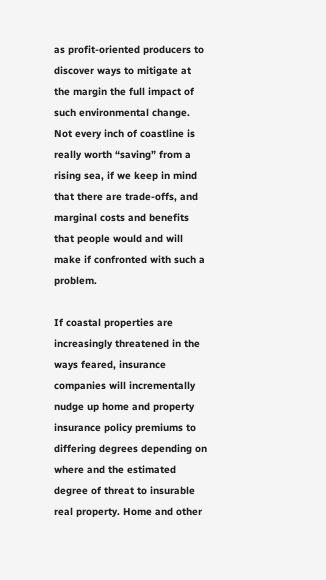as profit-oriented producers to discover ways to mitigate at the margin the full impact of such environmental change. Not every inch of coastline is really worth “saving” from a rising sea, if we keep in mind that there are trade-offs, and marginal costs and benefits that people would and will make if confronted with such a problem.

If coastal properties are increasingly threatened in the ways feared, insurance companies will incrementally nudge up home and property insurance policy premiums to differing degrees depending on where and the estimated degree of threat to insurable real property. Home and other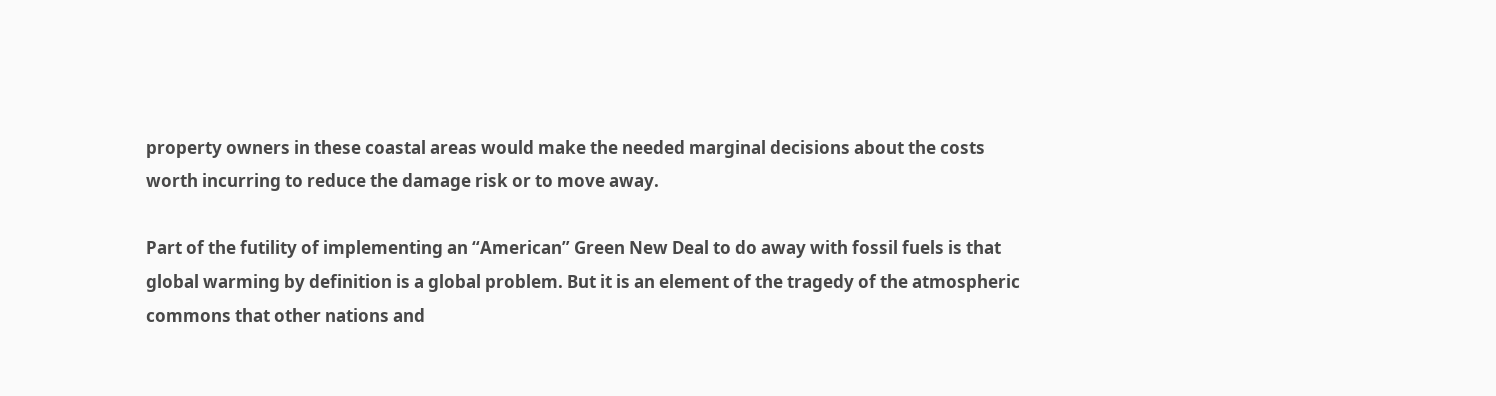property owners in these coastal areas would make the needed marginal decisions about the costs worth incurring to reduce the damage risk or to move away.

Part of the futility of implementing an “American” Green New Deal to do away with fossil fuels is that global warming by definition is a global problem. But it is an element of the tragedy of the atmospheric commons that other nations and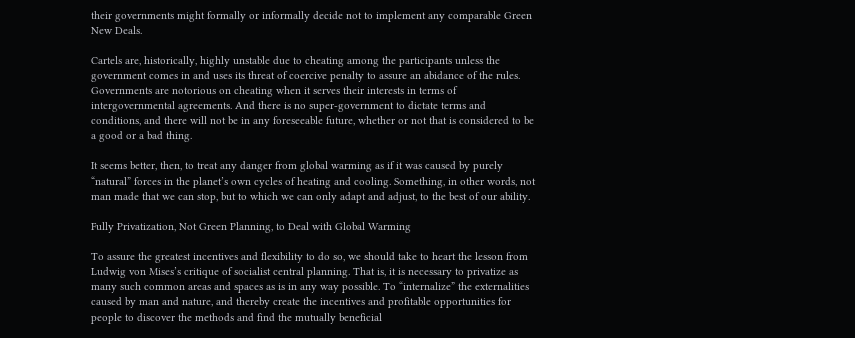their governments might formally or informally decide not to implement any comparable Green New Deals.

Cartels are, historically, highly unstable due to cheating among the participants unless the government comes in and uses its threat of coercive penalty to assure an abidance of the rules. Governments are notorious on cheating when it serves their interests in terms of intergovernmental agreements. And there is no super-government to dictate terms and conditions, and there will not be in any foreseeable future, whether or not that is considered to be a good or a bad thing.

It seems better, then, to treat any danger from global warming as if it was caused by purely “natural” forces in the planet’s own cycles of heating and cooling. Something, in other words, not man made that we can stop, but to which we can only adapt and adjust, to the best of our ability.

Fully Privatization, Not Green Planning, to Deal with Global Warming

To assure the greatest incentives and flexibility to do so, we should take to heart the lesson from Ludwig von Mises’s critique of socialist central planning. That is, it is necessary to privatize as many such common areas and spaces as is in any way possible. To “internalize” the externalities caused by man and nature, and thereby create the incentives and profitable opportunities for people to discover the methods and find the mutually beneficial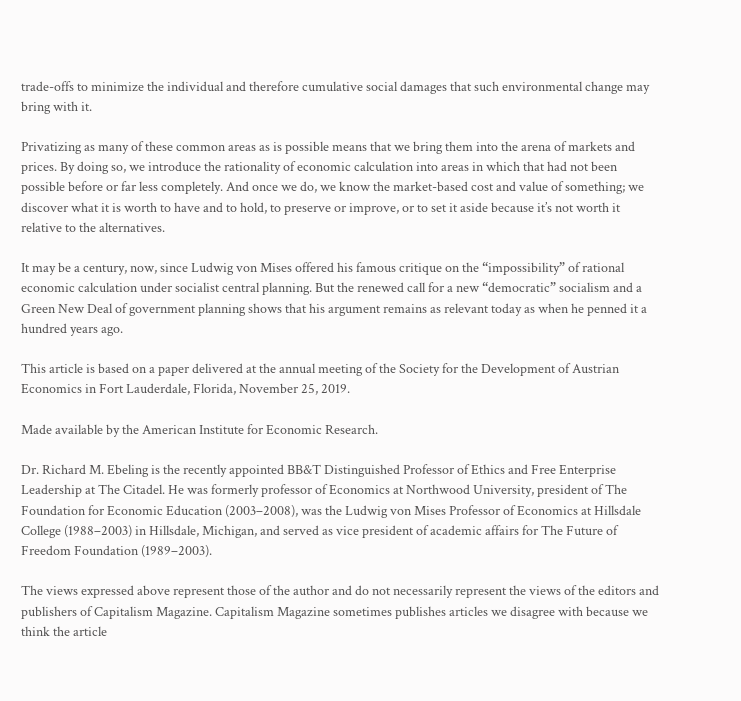trade-offs to minimize the individual and therefore cumulative social damages that such environmental change may bring with it.

Privatizing as many of these common areas as is possible means that we bring them into the arena of markets and prices. By doing so, we introduce the rationality of economic calculation into areas in which that had not been possible before or far less completely. And once we do, we know the market-based cost and value of something; we discover what it is worth to have and to hold, to preserve or improve, or to set it aside because it’s not worth it relative to the alternatives.

It may be a century, now, since Ludwig von Mises offered his famous critique on the “impossibility” of rational economic calculation under socialist central planning. But the renewed call for a new “democratic” socialism and a Green New Deal of government planning shows that his argument remains as relevant today as when he penned it a hundred years ago.

This article is based on a paper delivered at the annual meeting of the Society for the Development of Austrian Economics in Fort Lauderdale, Florida, November 25, 2019.

Made available by the American Institute for Economic Research.

Dr. Richard M. Ebeling is the recently appointed BB&T Distinguished Professor of Ethics and Free Enterprise Leadership at The Citadel. He was formerly professor of Economics at Northwood University, president of The Foundation for Economic Education (2003–2008), was the Ludwig von Mises Professor of Economics at Hillsdale College (1988–2003) in Hillsdale, Michigan, and served as vice president of academic affairs for The Future of Freedom Foundation (1989–2003).

The views expressed above represent those of the author and do not necessarily represent the views of the editors and publishers of Capitalism Magazine. Capitalism Magazine sometimes publishes articles we disagree with because we think the article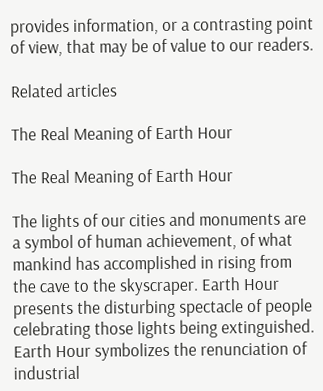provides information, or a contrasting point of view, that may be of value to our readers.

Related articles

The Real Meaning of Earth Hour

The Real Meaning of Earth Hour

The lights of our cities and monuments are a symbol of human achievement, of what mankind has accomplished in rising from the cave to the skyscraper. Earth Hour presents the disturbing spectacle of people celebrating those lights being extinguished. Earth Hour symbolizes the renunciation of industrial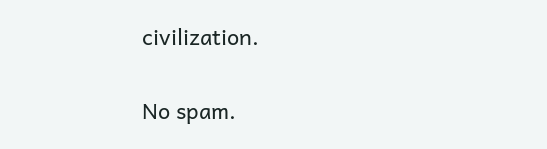civilization.

No spam.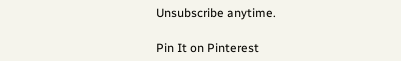Unsubscribe anytime.

Pin It on Pinterest